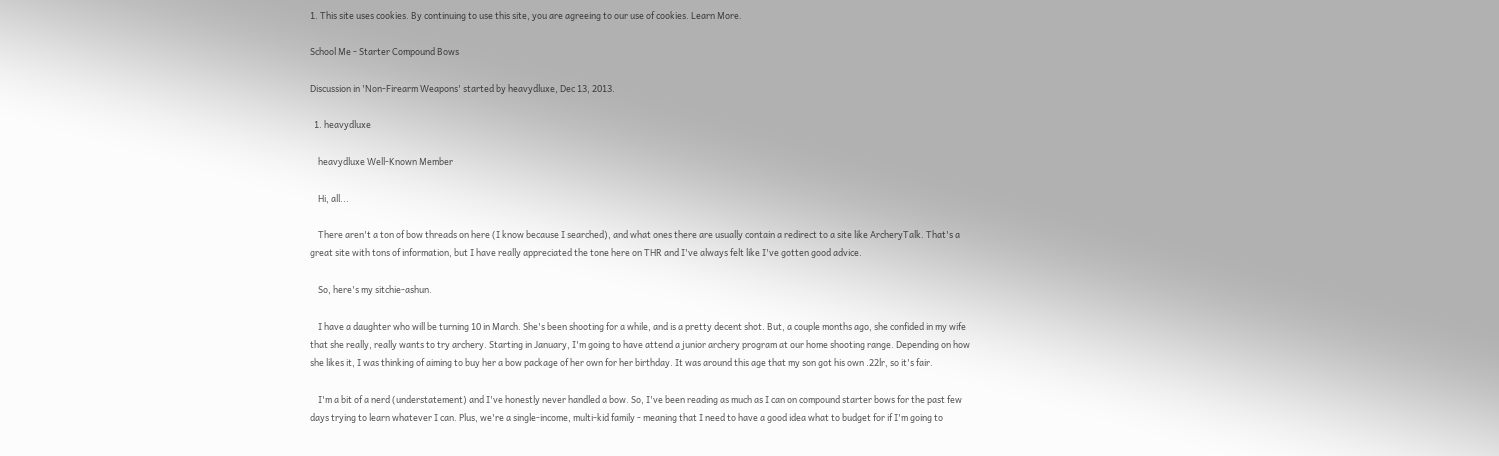1. This site uses cookies. By continuing to use this site, you are agreeing to our use of cookies. Learn More.

School Me - Starter Compound Bows

Discussion in 'Non-Firearm Weapons' started by heavydluxe, Dec 13, 2013.

  1. heavydluxe

    heavydluxe Well-Known Member

    Hi, all...

    There aren't a ton of bow threads on here (I know because I searched), and what ones there are usually contain a redirect to a site like ArcheryTalk. That's a great site with tons of information, but I have really appreciated the tone here on THR and I've always felt like I've gotten good advice.

    So, here's my sitchie-ashun.

    I have a daughter who will be turning 10 in March. She's been shooting for a while, and is a pretty decent shot. But, a couple months ago, she confided in my wife that she really, really wants to try archery. Starting in January, I'm going to have attend a junior archery program at our home shooting range. Depending on how she likes it, I was thinking of aiming to buy her a bow package of her own for her birthday. It was around this age that my son got his own .22lr, so it's fair.

    I'm a bit of a nerd (understatement) and I've honestly never handled a bow. So, I've been reading as much as I can on compound starter bows for the past few days trying to learn whatever I can. Plus, we're a single-income, multi-kid family - meaning that I need to have a good idea what to budget for if I'm going to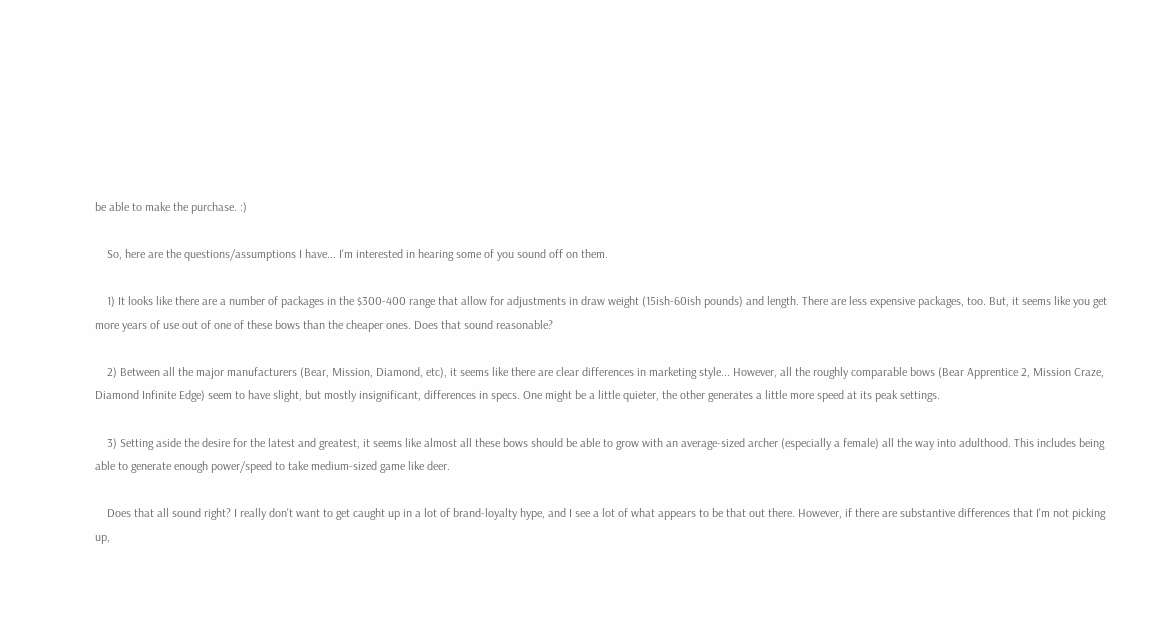be able to make the purchase. :)

    So, here are the questions/assumptions I have... I'm interested in hearing some of you sound off on them.

    1) It looks like there are a number of packages in the $300-400 range that allow for adjustments in draw weight (15ish-60ish pounds) and length. There are less expensive packages, too. But, it seems like you get more years of use out of one of these bows than the cheaper ones. Does that sound reasonable?

    2) Between all the major manufacturers (Bear, Mission, Diamond, etc), it seems like there are clear differences in marketing style... However, all the roughly comparable bows (Bear Apprentice 2, Mission Craze, Diamond Infinite Edge) seem to have slight, but mostly insignificant, differences in specs. One might be a little quieter, the other generates a little more speed at its peak settings.

    3) Setting aside the desire for the latest and greatest, it seems like almost all these bows should be able to grow with an average-sized archer (especially a female) all the way into adulthood. This includes being able to generate enough power/speed to take medium-sized game like deer.

    Does that all sound right? I really don't want to get caught up in a lot of brand-loyalty hype, and I see a lot of what appears to be that out there. However, if there are substantive differences that I'm not picking up,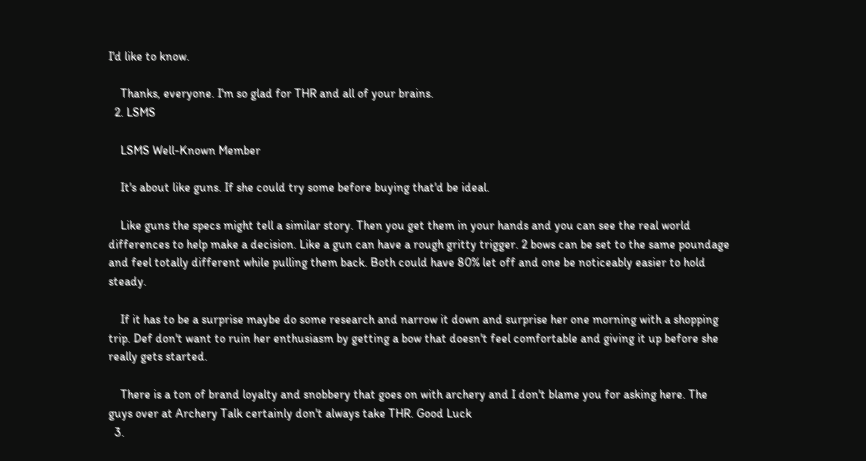I'd like to know.

    Thanks, everyone. I'm so glad for THR and all of your brains.
  2. LSMS

    LSMS Well-Known Member

    It's about like guns. If she could try some before buying that'd be ideal.

    Like guns the specs might tell a similar story. Then you get them in your hands and you can see the real world differences to help make a decision. Like a gun can have a rough gritty trigger. 2 bows can be set to the same poundage and feel totally different while pulling them back. Both could have 80% let off and one be noticeably easier to hold steady.

    If it has to be a surprise maybe do some research and narrow it down and surprise her one morning with a shopping trip. Def don't want to ruin her enthusiasm by getting a bow that doesn't feel comfortable and giving it up before she really gets started.

    There is a ton of brand loyalty and snobbery that goes on with archery and I don't blame you for asking here. The guys over at Archery Talk certainly don't always take THR. Good Luck
  3.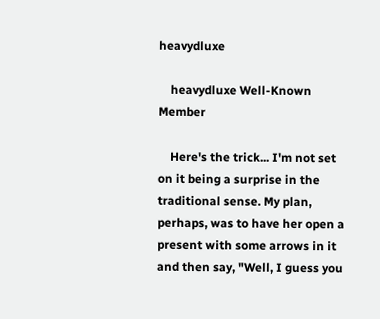heavydluxe

    heavydluxe Well-Known Member

    Here's the trick... I'm not set on it being a surprise in the traditional sense. My plan, perhaps, was to have her open a present with some arrows in it and then say, "Well, I guess you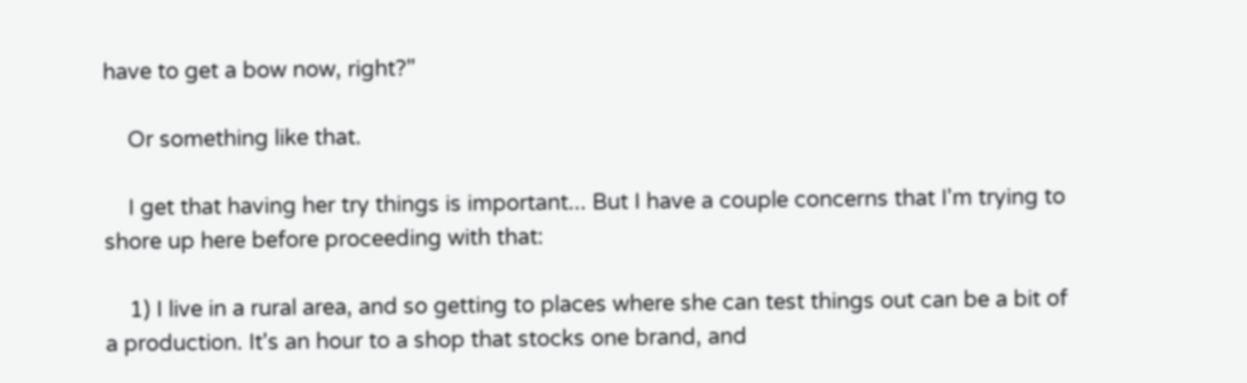have to get a bow now, right?"

    Or something like that.

    I get that having her try things is important... But I have a couple concerns that I'm trying to shore up here before proceeding with that:

    1) I live in a rural area, and so getting to places where she can test things out can be a bit of a production. It's an hour to a shop that stocks one brand, and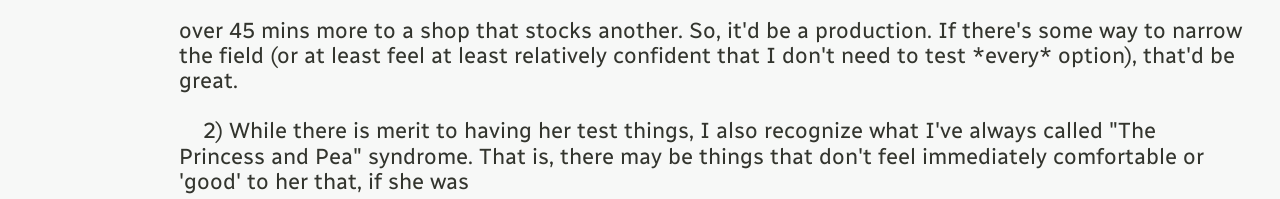over 45 mins more to a shop that stocks another. So, it'd be a production. If there's some way to narrow the field (or at least feel at least relatively confident that I don't need to test *every* option), that'd be great.

    2) While there is merit to having her test things, I also recognize what I've always called "The Princess and Pea" syndrome. That is, there may be things that don't feel immediately comfortable or 'good' to her that, if she was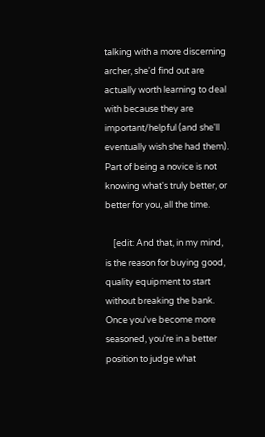talking with a more discerning archer, she'd find out are actually worth learning to deal with because they are important/helpful (and she'll eventually wish she had them). Part of being a novice is not knowing what's truly better, or better for you, all the time.

    [edit: And that, in my mind, is the reason for buying good, quality equipment to start without breaking the bank. Once you've become more seasoned, you're in a better position to judge what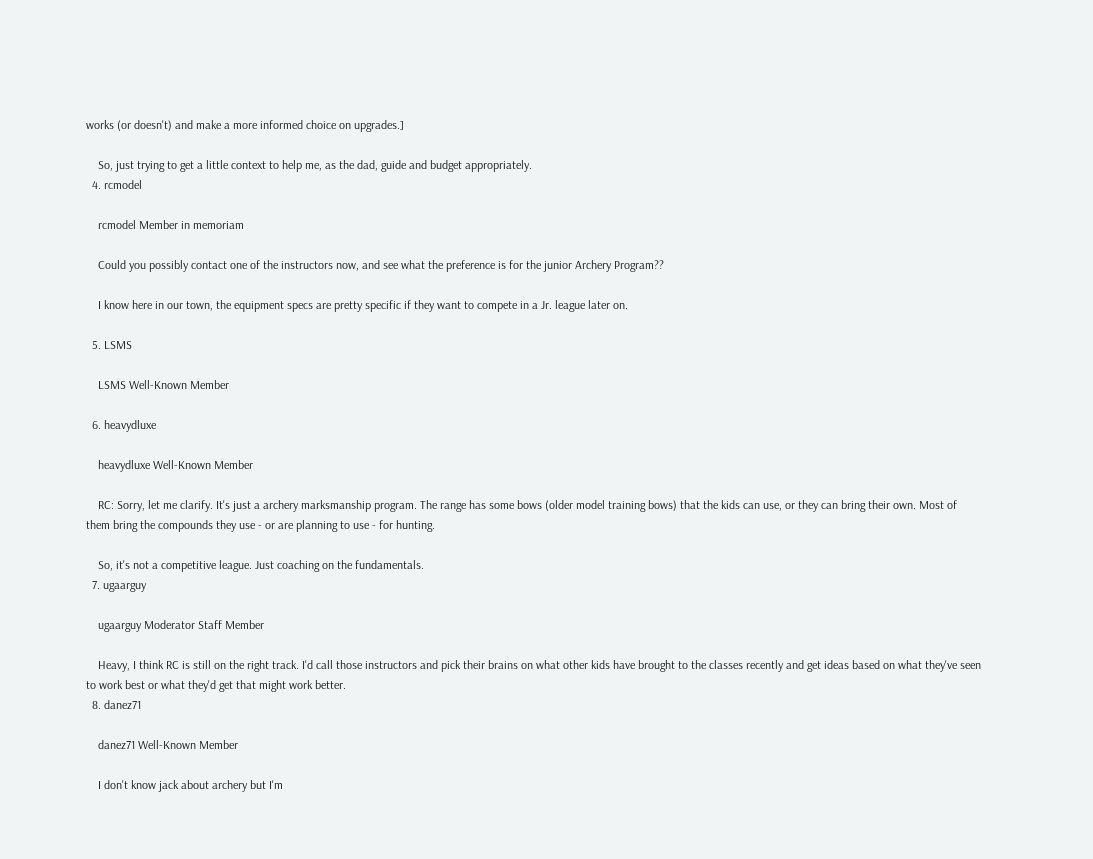works (or doesn't) and make a more informed choice on upgrades.]

    So, just trying to get a little context to help me, as the dad, guide and budget appropriately.
  4. rcmodel

    rcmodel Member in memoriam

    Could you possibly contact one of the instructors now, and see what the preference is for the junior Archery Program??

    I know here in our town, the equipment specs are pretty specific if they want to compete in a Jr. league later on.

  5. LSMS

    LSMS Well-Known Member

  6. heavydluxe

    heavydluxe Well-Known Member

    RC: Sorry, let me clarify. It's just a archery marksmanship program. The range has some bows (older model training bows) that the kids can use, or they can bring their own. Most of them bring the compounds they use - or are planning to use - for hunting.

    So, it's not a competitive league. Just coaching on the fundamentals.
  7. ugaarguy

    ugaarguy Moderator Staff Member

    Heavy, I think RC is still on the right track. I'd call those instructors and pick their brains on what other kids have brought to the classes recently and get ideas based on what they've seen to work best or what they'd get that might work better.
  8. danez71

    danez71 Well-Known Member

    I don't know jack about archery but I'm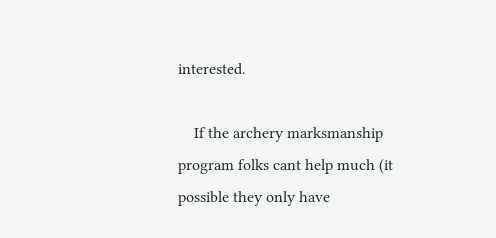interested.

    If the archery marksmanship program folks cant help much (it possible they only have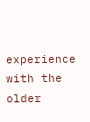experience with the older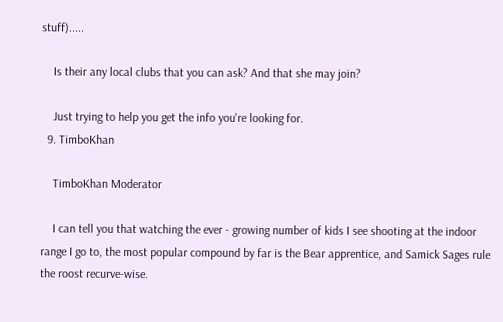stuff).....

    Is their any local clubs that you can ask? And that she may join?

    Just trying to help you get the info you're looking for.
  9. TimboKhan

    TimboKhan Moderator

    I can tell you that watching the ever - growing number of kids I see shooting at the indoor range I go to, the most popular compound by far is the Bear apprentice, and Samick Sages rule the roost recurve-wise.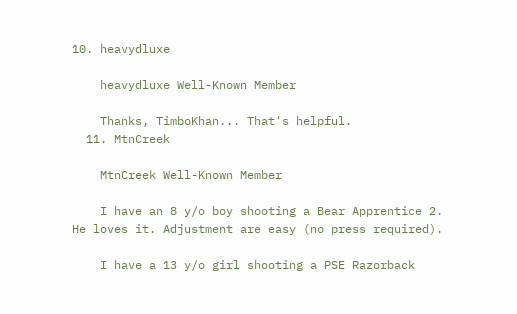10. heavydluxe

    heavydluxe Well-Known Member

    Thanks, TimboKhan... That's helpful.
  11. MtnCreek

    MtnCreek Well-Known Member

    I have an 8 y/o boy shooting a Bear Apprentice 2. He loves it. Adjustment are easy (no press required).

    I have a 13 y/o girl shooting a PSE Razorback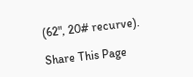(62", 20# recurve).

Share This Page